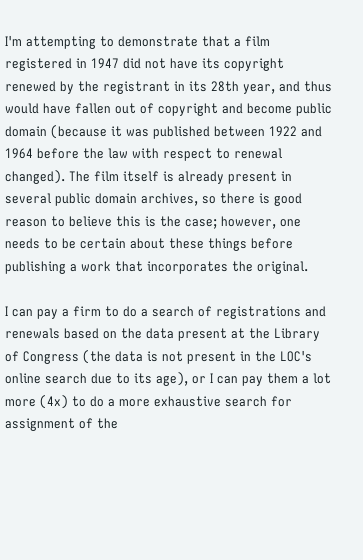I'm attempting to demonstrate that a film registered in 1947 did not have its copyright renewed by the registrant in its 28th year, and thus would have fallen out of copyright and become public domain (because it was published between 1922 and 1964 before the law with respect to renewal changed). The film itself is already present in several public domain archives, so there is good reason to believe this is the case; however, one needs to be certain about these things before publishing a work that incorporates the original.

I can pay a firm to do a search of registrations and renewals based on the data present at the Library of Congress (the data is not present in the LOC's online search due to its age), or I can pay them a lot more (4x) to do a more exhaustive search for assignment of the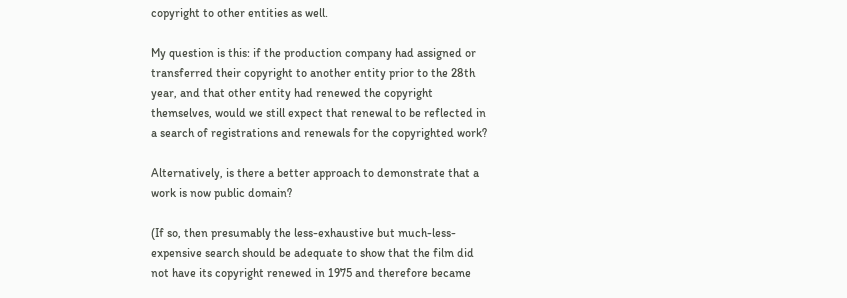copyright to other entities as well.

My question is this: if the production company had assigned or transferred their copyright to another entity prior to the 28th year, and that other entity had renewed the copyright themselves, would we still expect that renewal to be reflected in a search of registrations and renewals for the copyrighted work?

Alternatively, is there a better approach to demonstrate that a work is now public domain?

(If so, then presumably the less-exhaustive but much-less-expensive search should be adequate to show that the film did not have its copyright renewed in 1975 and therefore became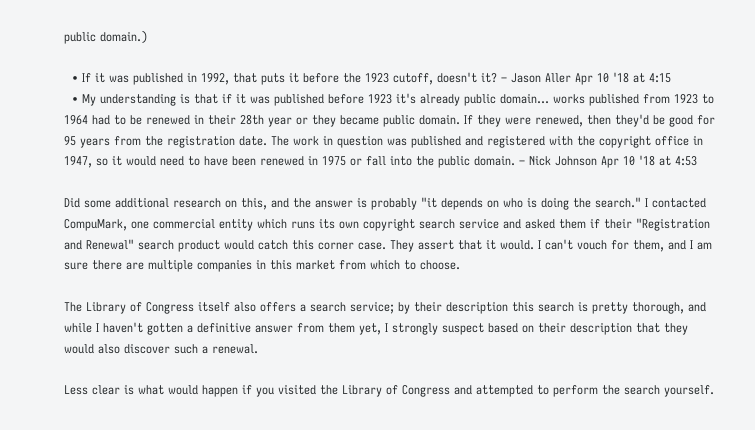public domain.)

  • If it was published in 1992, that puts it before the 1923 cutoff, doesn't it? – Jason Aller Apr 10 '18 at 4:15
  • My understanding is that if it was published before 1923 it's already public domain... works published from 1923 to 1964 had to be renewed in their 28th year or they became public domain. If they were renewed, then they'd be good for 95 years from the registration date. The work in question was published and registered with the copyright office in 1947, so it would need to have been renewed in 1975 or fall into the public domain. – Nick Johnson Apr 10 '18 at 4:53

Did some additional research on this, and the answer is probably "it depends on who is doing the search." I contacted CompuMark, one commercial entity which runs its own copyright search service and asked them if their "Registration and Renewal" search product would catch this corner case. They assert that it would. I can't vouch for them, and I am sure there are multiple companies in this market from which to choose.

The Library of Congress itself also offers a search service; by their description this search is pretty thorough, and while I haven't gotten a definitive answer from them yet, I strongly suspect based on their description that they would also discover such a renewal.

Less clear is what would happen if you visited the Library of Congress and attempted to perform the search yourself.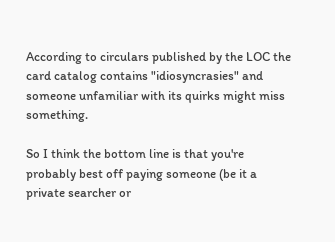According to circulars published by the LOC the card catalog contains "idiosyncrasies" and someone unfamiliar with its quirks might miss something.

So I think the bottom line is that you're probably best off paying someone (be it a private searcher or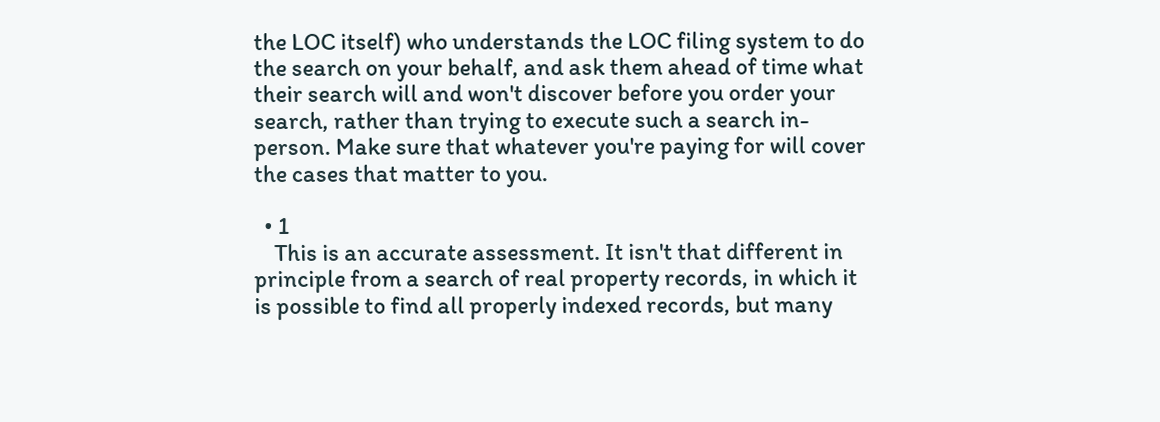the LOC itself) who understands the LOC filing system to do the search on your behalf, and ask them ahead of time what their search will and won't discover before you order your search, rather than trying to execute such a search in-person. Make sure that whatever you're paying for will cover the cases that matter to you.

  • 1
    This is an accurate assessment. It isn't that different in principle from a search of real property records, in which it is possible to find all properly indexed records, but many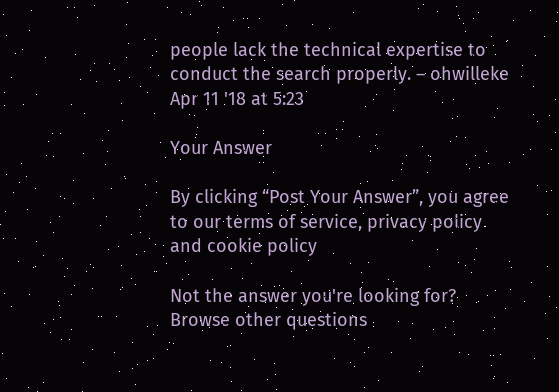people lack the technical expertise to conduct the search properly. – ohwilleke Apr 11 '18 at 5:23

Your Answer

By clicking “Post Your Answer”, you agree to our terms of service, privacy policy and cookie policy

Not the answer you're looking for? Browse other questions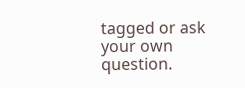tagged or ask your own question.